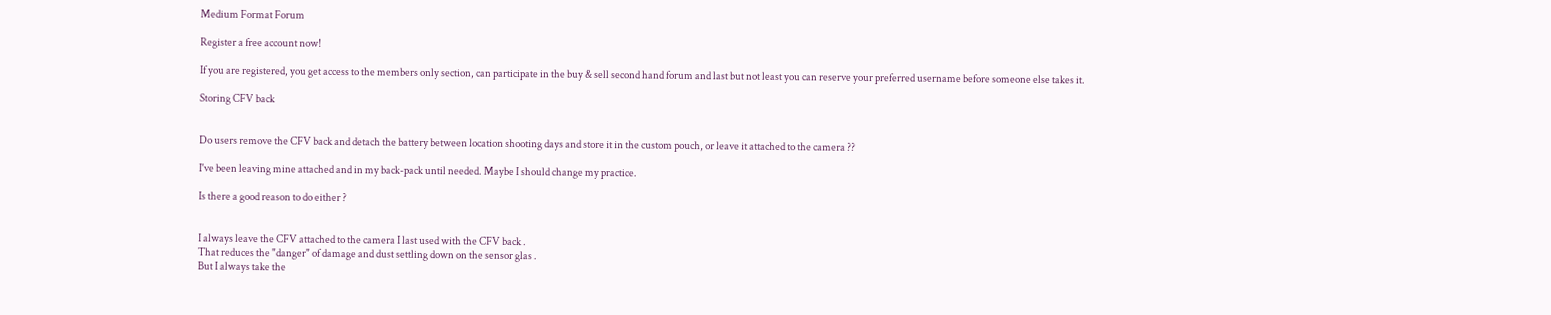Medium Format Forum

Register a free account now!

If you are registered, you get access to the members only section, can participate in the buy & sell second hand forum and last but not least you can reserve your preferred username before someone else takes it.

Storing CFV back


Do users remove the CFV back and detach the battery between location shooting days and store it in the custom pouch, or leave it attached to the camera ??

I've been leaving mine attached and in my back-pack until needed. Maybe I should change my practice.

Is there a good reason to do either ?


I always leave the CFV attached to the camera I last used with the CFV back .
That reduces the "danger" of damage and dust settling down on the sensor glas .
But I always take the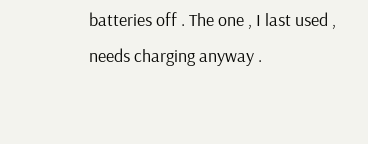batteries off . The one , I last used , needs charging anyway .